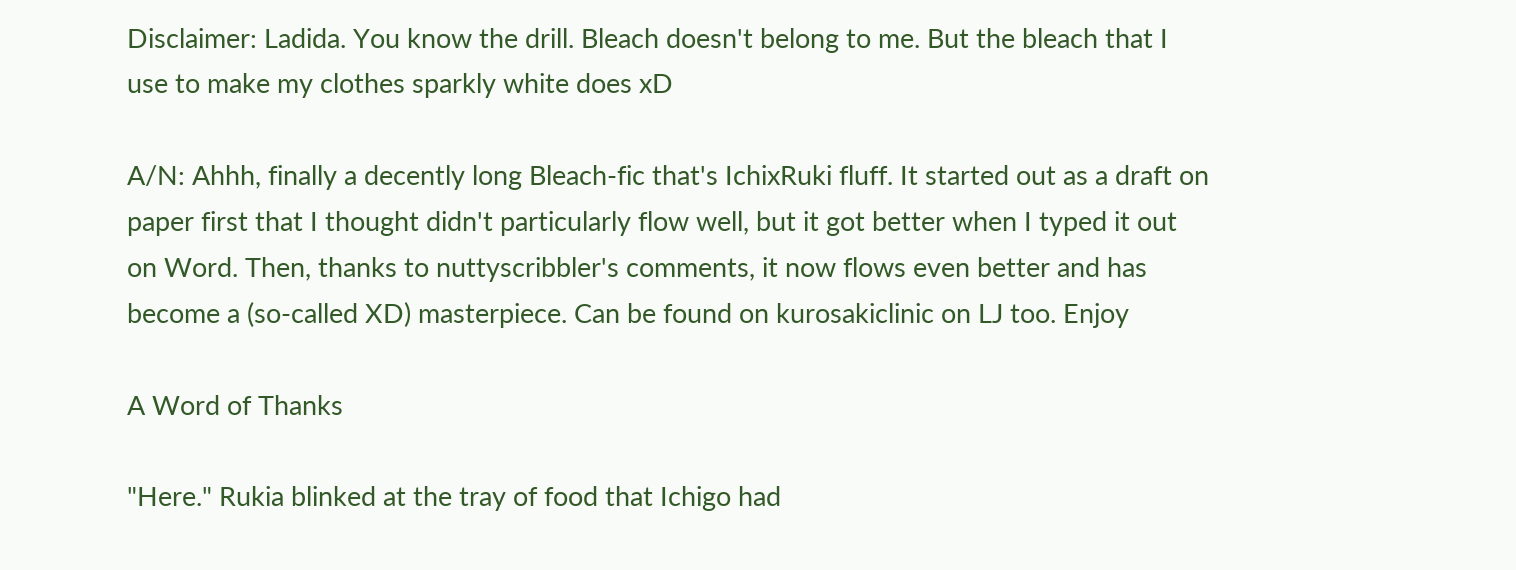Disclaimer: Ladida. You know the drill. Bleach doesn't belong to me. But the bleach that I use to make my clothes sparkly white does xD

A/N: Ahhh, finally a decently long Bleach-fic that's IchixRuki fluff. It started out as a draft on paper first that I thought didn't particularly flow well, but it got better when I typed it out on Word. Then, thanks to nuttyscribbler's comments, it now flows even better and has become a (so-called XD) masterpiece. Can be found on kurosakiclinic on LJ too. Enjoy

A Word of Thanks

"Here." Rukia blinked at the tray of food that Ichigo had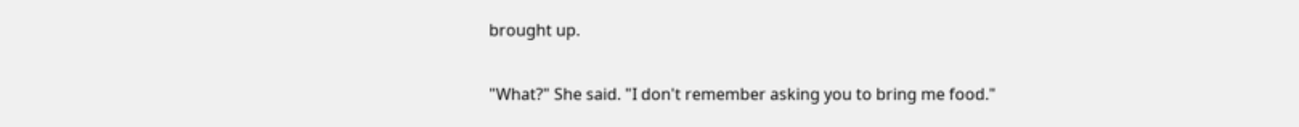brought up.

"What?" She said. "I don't remember asking you to bring me food."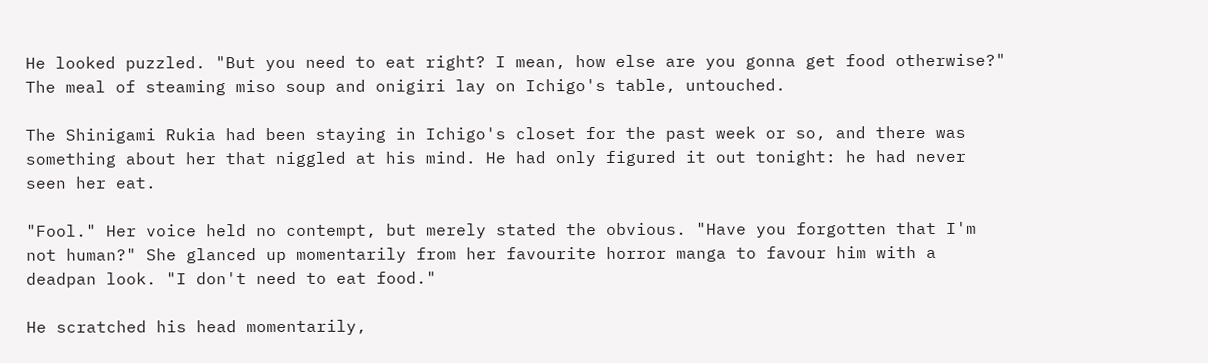He looked puzzled. "But you need to eat right? I mean, how else are you gonna get food otherwise?" The meal of steaming miso soup and onigiri lay on Ichigo's table, untouched.

The Shinigami Rukia had been staying in Ichigo's closet for the past week or so, and there was something about her that niggled at his mind. He had only figured it out tonight: he had never seen her eat.

"Fool." Her voice held no contempt, but merely stated the obvious. "Have you forgotten that I'm not human?" She glanced up momentarily from her favourite horror manga to favour him with a deadpan look. "I don't need to eat food."

He scratched his head momentarily,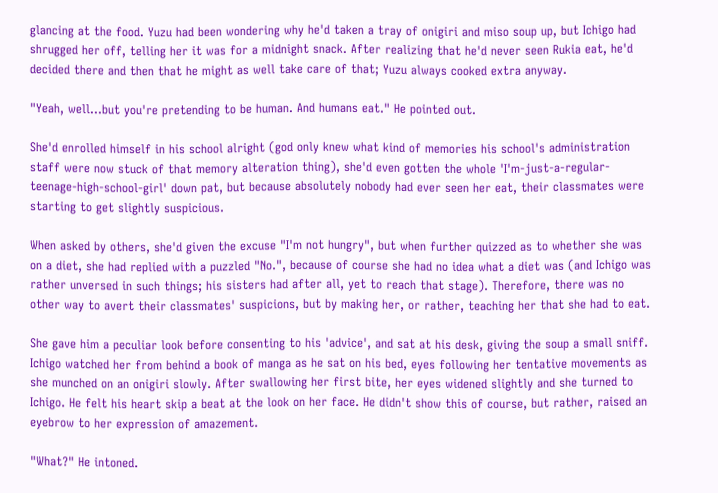glancing at the food. Yuzu had been wondering why he'd taken a tray of onigiri and miso soup up, but Ichigo had shrugged her off, telling her it was for a midnight snack. After realizing that he'd never seen Rukia eat, he'd decided there and then that he might as well take care of that; Yuzu always cooked extra anyway.

"Yeah, well...but you're pretending to be human. And humans eat." He pointed out.

She'd enrolled himself in his school alright (god only knew what kind of memories his school's administration staff were now stuck of that memory alteration thing), she'd even gotten the whole 'I'm-just-a-regular-teenage-high-school-girl' down pat, but because absolutely nobody had ever seen her eat, their classmates were starting to get slightly suspicious.

When asked by others, she'd given the excuse "I'm not hungry", but when further quizzed as to whether she was on a diet, she had replied with a puzzled "No.", because of course she had no idea what a diet was (and Ichigo was rather unversed in such things; his sisters had after all, yet to reach that stage). Therefore, there was no other way to avert their classmates' suspicions, but by making her, or rather, teaching her that she had to eat.

She gave him a peculiar look before consenting to his 'advice', and sat at his desk, giving the soup a small sniff. Ichigo watched her from behind a book of manga as he sat on his bed, eyes following her tentative movements as she munched on an onigiri slowly. After swallowing her first bite, her eyes widened slightly and she turned to Ichigo. He felt his heart skip a beat at the look on her face. He didn't show this of course, but rather, raised an eyebrow to her expression of amazement.

"What?" He intoned.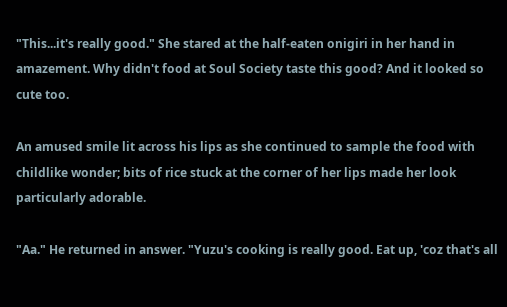"This...it's really good." She stared at the half-eaten onigiri in her hand in amazement. Why didn't food at Soul Society taste this good? And it looked so cute too.

An amused smile lit across his lips as she continued to sample the food with childlike wonder; bits of rice stuck at the corner of her lips made her look particularly adorable.

"Aa." He returned in answer. "Yuzu's cooking is really good. Eat up, 'coz that's all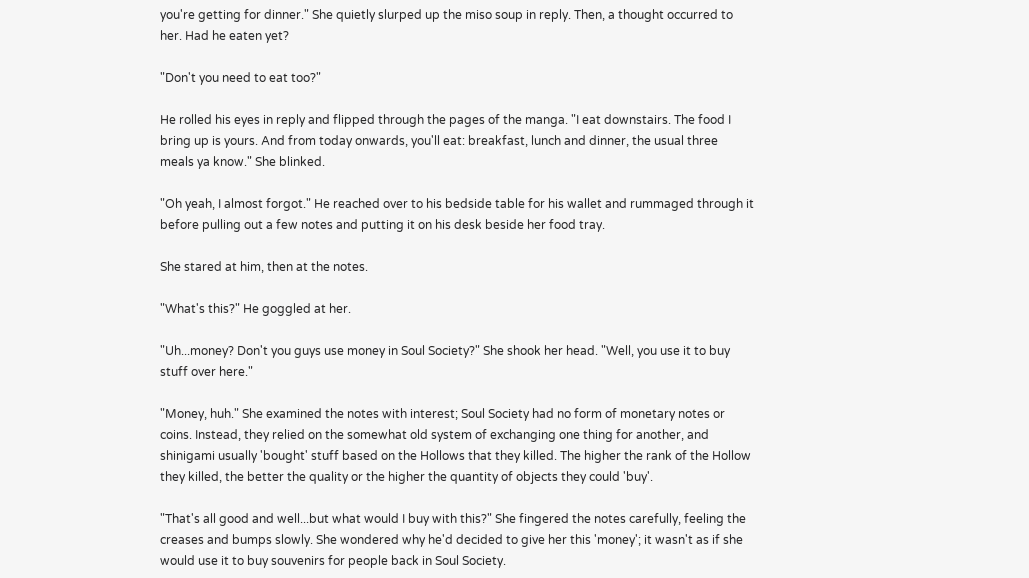you're getting for dinner." She quietly slurped up the miso soup in reply. Then, a thought occurred to her. Had he eaten yet?

"Don't you need to eat too?"

He rolled his eyes in reply and flipped through the pages of the manga. "I eat downstairs. The food I bring up is yours. And from today onwards, you'll eat: breakfast, lunch and dinner, the usual three meals ya know." She blinked.

"Oh yeah, I almost forgot." He reached over to his bedside table for his wallet and rummaged through it before pulling out a few notes and putting it on his desk beside her food tray.

She stared at him, then at the notes.

"What's this?" He goggled at her.

"Uh...money? Don't you guys use money in Soul Society?" She shook her head. "Well, you use it to buy stuff over here."

"Money, huh." She examined the notes with interest; Soul Society had no form of monetary notes or coins. Instead, they relied on the somewhat old system of exchanging one thing for another, and shinigami usually 'bought' stuff based on the Hollows that they killed. The higher the rank of the Hollow they killed, the better the quality or the higher the quantity of objects they could 'buy'.

"That's all good and well...but what would I buy with this?" She fingered the notes carefully, feeling the creases and bumps slowly. She wondered why he'd decided to give her this 'money'; it wasn't as if she would use it to buy souvenirs for people back in Soul Society.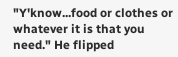"Y'know...food or clothes or whatever it is that you need." He flipped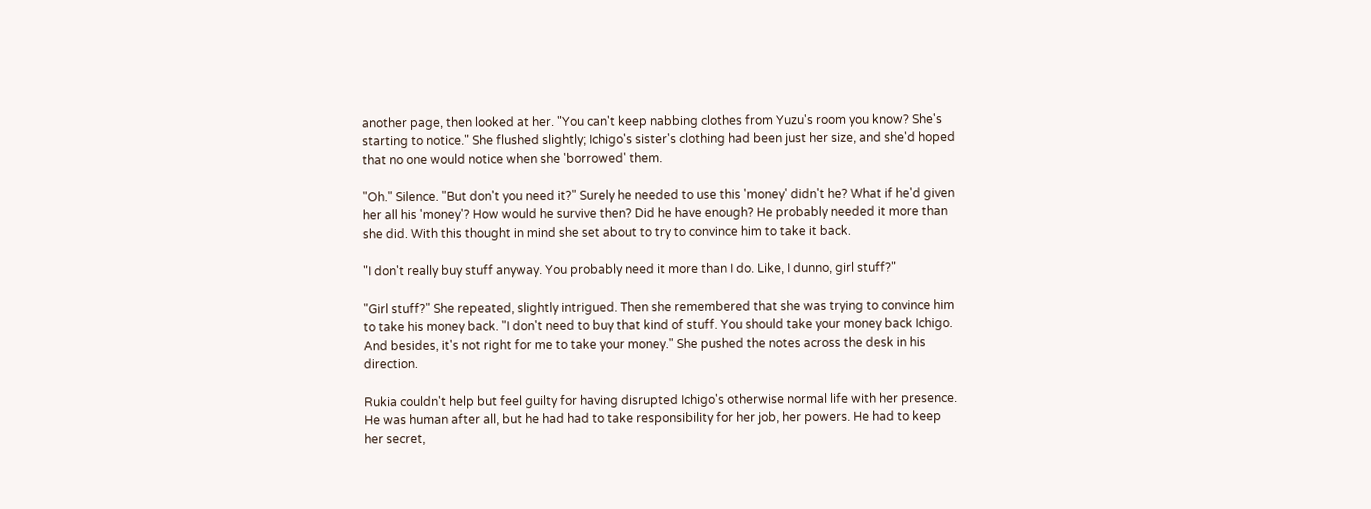another page, then looked at her. "You can't keep nabbing clothes from Yuzu's room you know? She's starting to notice." She flushed slightly; Ichigo's sister's clothing had been just her size, and she'd hoped that no one would notice when she 'borrowed' them.

"Oh." Silence. "But don't you need it?" Surely he needed to use this 'money' didn't he? What if he'd given her all his 'money'? How would he survive then? Did he have enough? He probably needed it more than she did. With this thought in mind she set about to try to convince him to take it back.

"I don't really buy stuff anyway. You probably need it more than I do. Like, I dunno, girl stuff?"

"Girl stuff?" She repeated, slightly intrigued. Then she remembered that she was trying to convince him to take his money back. "I don't need to buy that kind of stuff. You should take your money back Ichigo. And besides, it's not right for me to take your money." She pushed the notes across the desk in his direction.

Rukia couldn't help but feel guilty for having disrupted Ichigo's otherwise normal life with her presence. He was human after all, but he had had to take responsibility for her job, her powers. He had to keep her secret,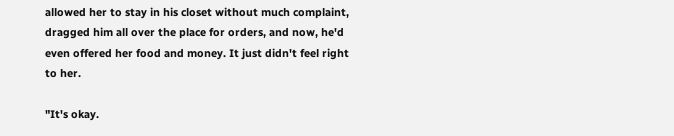allowed her to stay in his closet without much complaint, dragged him all over the place for orders, and now, he'd even offered her food and money. It just didn't feel right to her.

"It's okay.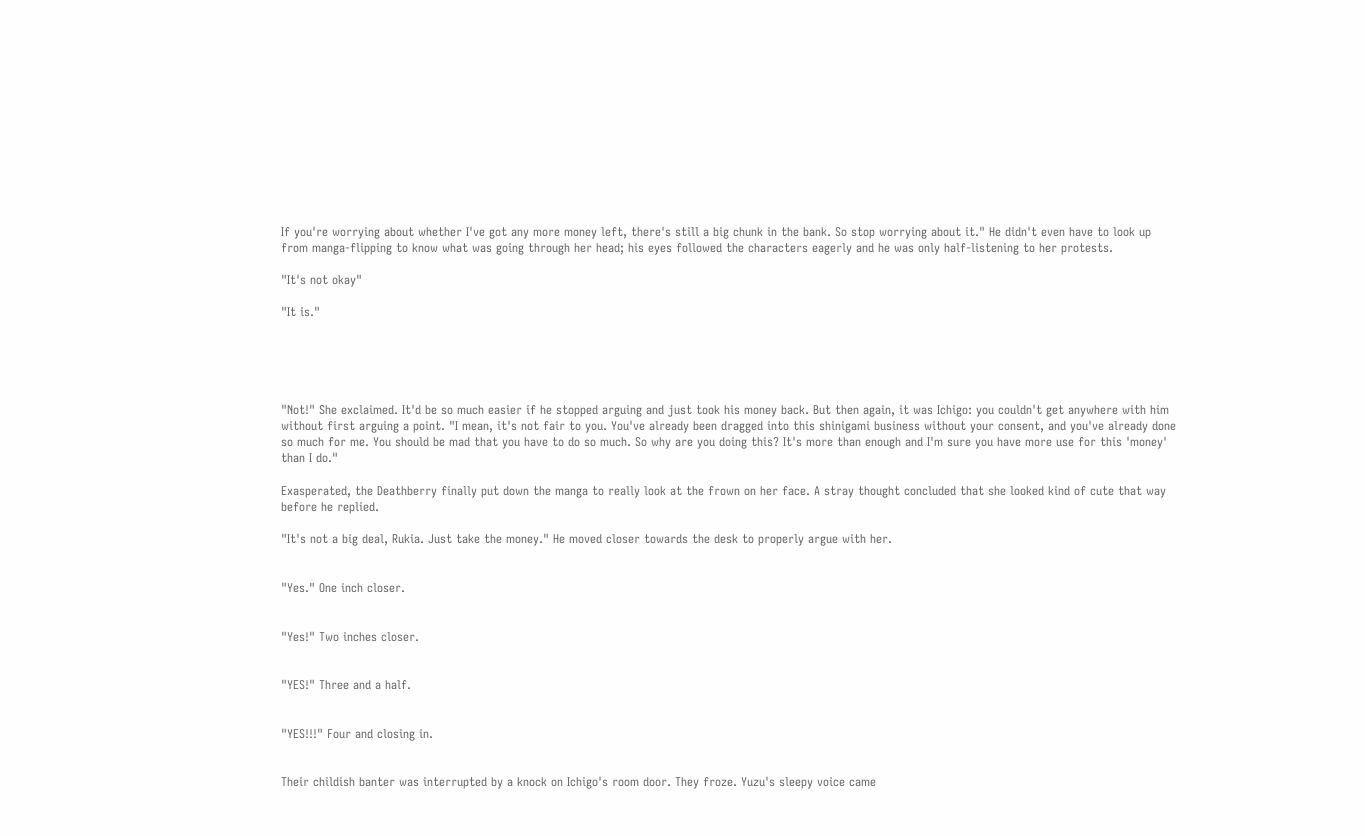If you're worrying about whether I've got any more money left, there's still a big chunk in the bank. So stop worrying about it." He didn't even have to look up from manga-flipping to know what was going through her head; his eyes followed the characters eagerly and he was only half-listening to her protests.

"It's not okay"

"It is."





"Not!" She exclaimed. It'd be so much easier if he stopped arguing and just took his money back. But then again, it was Ichigo: you couldn't get anywhere with him without first arguing a point. "I mean, it's not fair to you. You've already been dragged into this shinigami business without your consent, and you've already done so much for me. You should be mad that you have to do so much. So why are you doing this? It's more than enough and I'm sure you have more use for this 'money' than I do."

Exasperated, the Deathberry finally put down the manga to really look at the frown on her face. A stray thought concluded that she looked kind of cute that way before he replied.

"It's not a big deal, Rukia. Just take the money." He moved closer towards the desk to properly argue with her.


"Yes." One inch closer.


"Yes!" Two inches closer.


"YES!" Three and a half.


"YES!!!" Four and closing in.


Their childish banter was interrupted by a knock on Ichigo's room door. They froze. Yuzu's sleepy voice came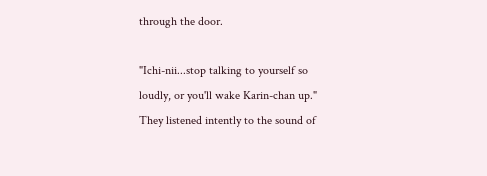through the door.

"Ichi-nii...stop talking to yourself so loudly, or you'll wake Karin-chan up." They listened intently to the sound of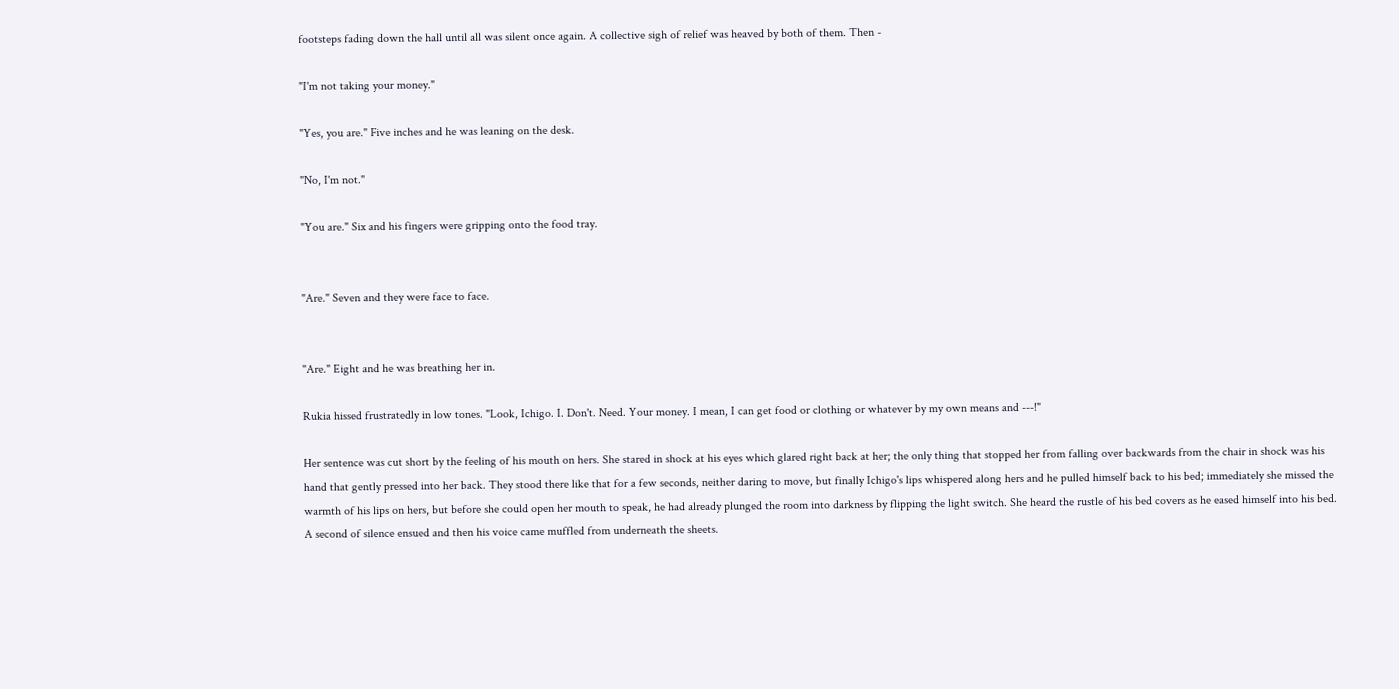footsteps fading down the hall until all was silent once again. A collective sigh of relief was heaved by both of them. Then -

"I'm not taking your money."

"Yes, you are." Five inches and he was leaning on the desk.

"No, I'm not."

"You are." Six and his fingers were gripping onto the food tray.


"Are." Seven and they were face to face.


"Are." Eight and he was breathing her in.

Rukia hissed frustratedly in low tones. "Look, Ichigo. I. Don't. Need. Your money. I mean, I can get food or clothing or whatever by my own means and ---!"

Her sentence was cut short by the feeling of his mouth on hers. She stared in shock at his eyes which glared right back at her; the only thing that stopped her from falling over backwards from the chair in shock was his hand that gently pressed into her back. They stood there like that for a few seconds, neither daring to move, but finally Ichigo's lips whispered along hers and he pulled himself back to his bed; immediately she missed the warmth of his lips on hers, but before she could open her mouth to speak, he had already plunged the room into darkness by flipping the light switch. She heard the rustle of his bed covers as he eased himself into his bed. A second of silence ensued and then his voice came muffled from underneath the sheets.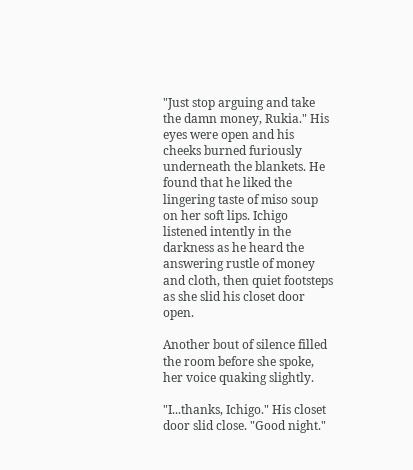"Just stop arguing and take the damn money, Rukia." His eyes were open and his cheeks burned furiously underneath the blankets. He found that he liked the lingering taste of miso soup on her soft lips. Ichigo listened intently in the darkness as he heard the answering rustle of money and cloth, then quiet footsteps as she slid his closet door open.

Another bout of silence filled the room before she spoke, her voice quaking slightly.

"I...thanks, Ichigo." His closet door slid close. "Good night."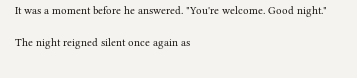It was a moment before he answered. "You're welcome. Good night."

The night reigned silent once again as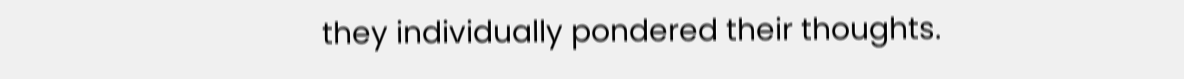they individually pondered their thoughts.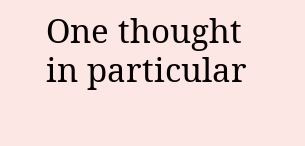One thought in particular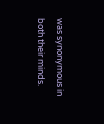was synonymous in both their minds.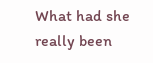What had she really been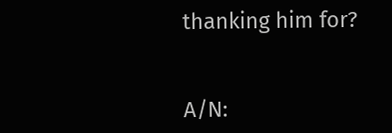thanking him for?


A/N: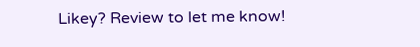Likey? Review to let me know!